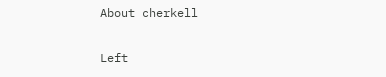About cherkell

Left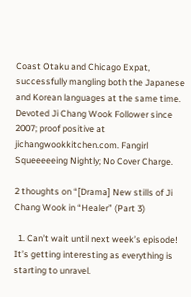Coast Otaku and Chicago Expat, successfully mangling both the Japanese and Korean languages at the same time. Devoted Ji Chang Wook Follower since 2007; proof positive at jichangwookkitchen.com. Fangirl Squeeeeeing Nightly; No Cover Charge.

2 thoughts on “[Drama] New stills of Ji Chang Wook in “Healer” (Part 3)

  1. Can’t wait until next week’s episode! It’s getting interesting as everything is starting to unravel.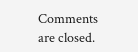Comments are closed.